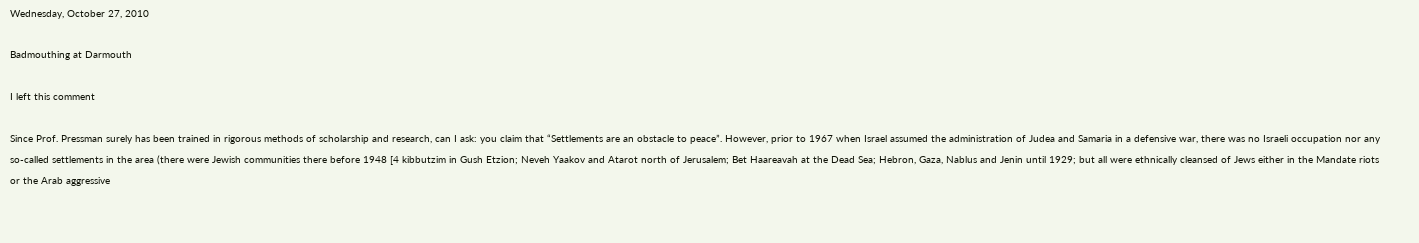Wednesday, October 27, 2010

Badmouthing at Darmouth

I left this comment

Since Prof. Pressman surely has been trained in rigorous methods of scholarship and research, can I ask: you claim that “Settlements are an obstacle to peace”. However, prior to 1967 when Israel assumed the administration of Judea and Samaria in a defensive war, there was no Israeli occupation nor any so-called settlements in the area (there were Jewish communities there before 1948 [4 kibbutzim in Gush Etzion; Neveh Yaakov and Atarot north of Jerusalem; Bet Haareavah at the Dead Sea; Hebron, Gaza, Nablus and Jenin until 1929; but all were ethnically cleansed of Jews either in the Mandate riots or the Arab aggressive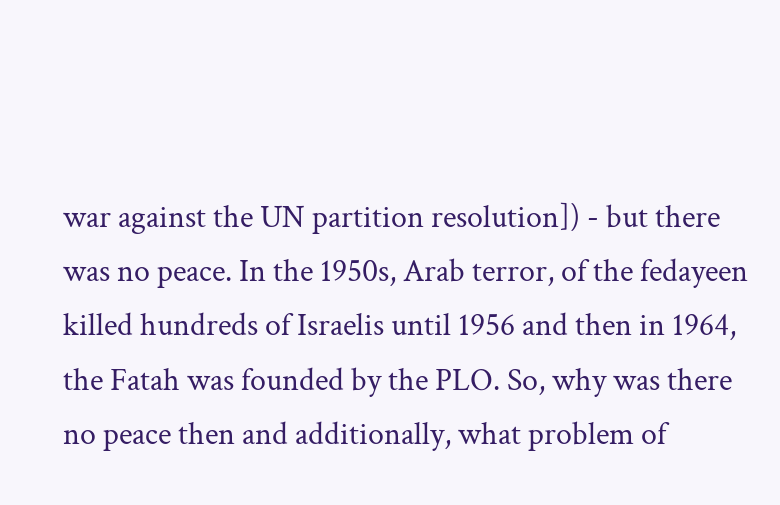war against the UN partition resolution]) - but there was no peace. In the 1950s, Arab terror, of the fedayeen killed hundreds of Israelis until 1956 and then in 1964, the Fatah was founded by the PLO. So, why was there no peace then and additionally, what problem of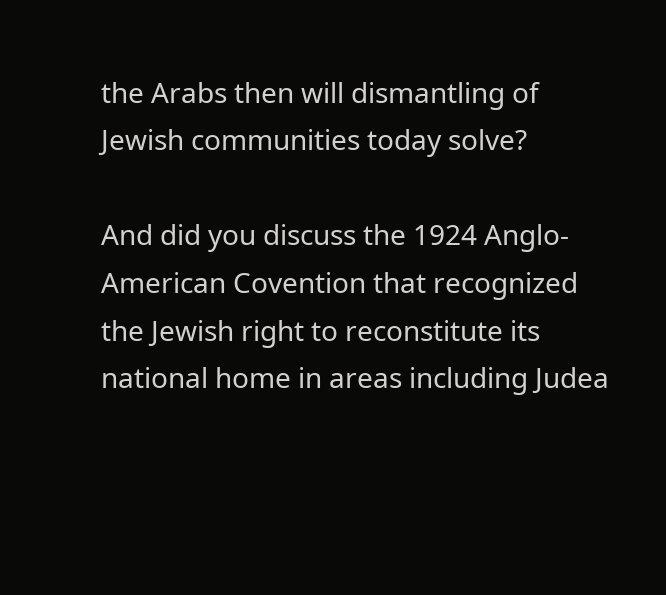the Arabs then will dismantling of Jewish communities today solve?

And did you discuss the 1924 Anglo-American Covention that recognized the Jewish right to reconstitute its national home in areas including Judea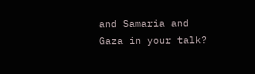and Samaria and Gaza in your talk?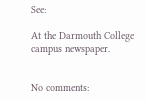See:

At the Darmouth College campus newspaper.


No comments: